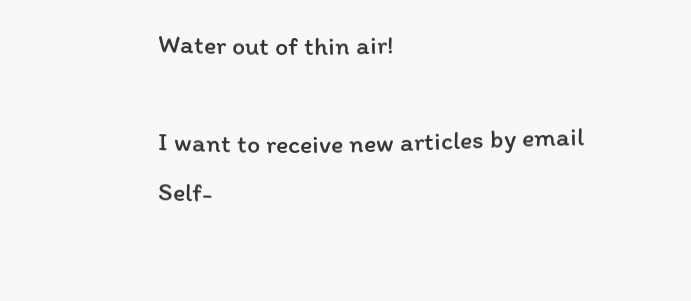Water out of thin air!

I want to receive new articles by email
Self-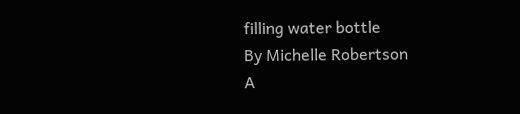filling water bottle
By Michelle Robertson
A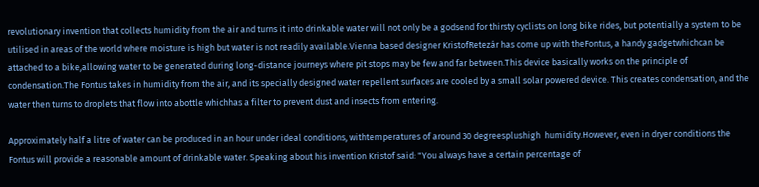revolutionary invention that collects humidity from the air and turns it into drinkable water will not only be a godsend for thirsty cyclists on long bike rides, but potentially a system to be utilised in areas of the world where moisture is high but water is not readily available.Vienna based designer KristofRetezár has come up with theFontus, a handy gadgetwhichcan be attached to a bike,allowing water to be generated during long-distance journeys where pit stops may be few and far between.This device basically works on the principle of condensation.The Fontus takes in humidity from the air, and its specially designed water repellent surfaces are cooled by a small solar powered device. This creates condensation, and the water then turns to droplets that flow into abottle whichhas a filter to prevent dust and insects from entering.

Approximately half a litre of water can be produced in an hour under ideal conditions, withtemperatures of around 30 degreesplushigh  humidity.However, even in dryer conditions the Fontus will provide a reasonable amount of drinkable water. Speaking about his invention Kristof said: "You always have a certain percentage of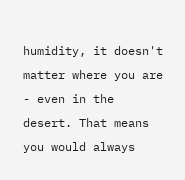humidity, it doesn't matter where you are - even in the desert. That means you would always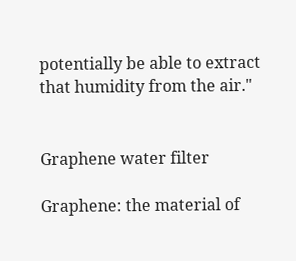potentially be able to extract that humidity from the air."


Graphene water filter

Graphene: the material of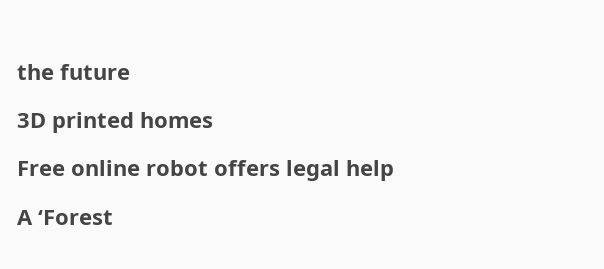the future

3D printed homes

Free online robot offers legal help

A ‘Forest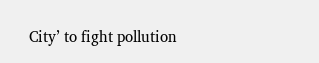City’ to fight pollution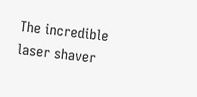The incredible laser shaver